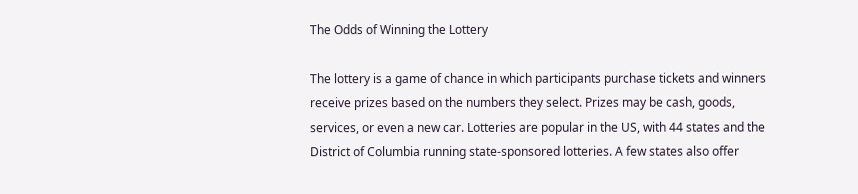The Odds of Winning the Lottery

The lottery is a game of chance in which participants purchase tickets and winners receive prizes based on the numbers they select. Prizes may be cash, goods, services, or even a new car. Lotteries are popular in the US, with 44 states and the District of Columbia running state-sponsored lotteries. A few states also offer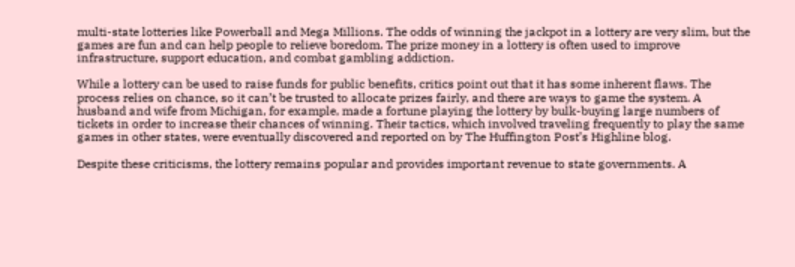multi-state lotteries like Powerball and Mega Millions. The odds of winning the jackpot in a lottery are very slim, but the games are fun and can help people to relieve boredom. The prize money in a lottery is often used to improve infrastructure, support education, and combat gambling addiction.

While a lottery can be used to raise funds for public benefits, critics point out that it has some inherent flaws. The process relies on chance, so it can’t be trusted to allocate prizes fairly, and there are ways to game the system. A husband and wife from Michigan, for example, made a fortune playing the lottery by bulk-buying large numbers of tickets in order to increase their chances of winning. Their tactics, which involved traveling frequently to play the same games in other states, were eventually discovered and reported on by The Huffington Post’s Highline blog.

Despite these criticisms, the lottery remains popular and provides important revenue to state governments. A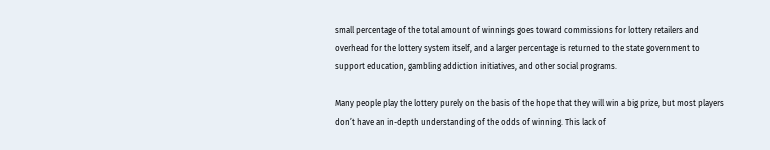small percentage of the total amount of winnings goes toward commissions for lottery retailers and overhead for the lottery system itself, and a larger percentage is returned to the state government to support education, gambling addiction initiatives, and other social programs.

Many people play the lottery purely on the basis of the hope that they will win a big prize, but most players don’t have an in-depth understanding of the odds of winning. This lack of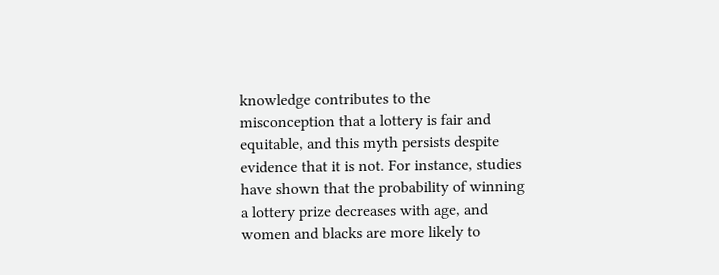knowledge contributes to the misconception that a lottery is fair and equitable, and this myth persists despite evidence that it is not. For instance, studies have shown that the probability of winning a lottery prize decreases with age, and women and blacks are more likely to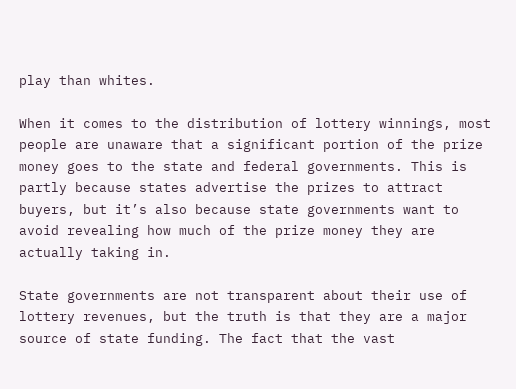play than whites.

When it comes to the distribution of lottery winnings, most people are unaware that a significant portion of the prize money goes to the state and federal governments. This is partly because states advertise the prizes to attract buyers, but it’s also because state governments want to avoid revealing how much of the prize money they are actually taking in.

State governments are not transparent about their use of lottery revenues, but the truth is that they are a major source of state funding. The fact that the vast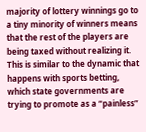majority of lottery winnings go to a tiny minority of winners means that the rest of the players are being taxed without realizing it. This is similar to the dynamic that happens with sports betting, which state governments are trying to promote as a “painless”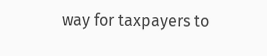way for taxpayers to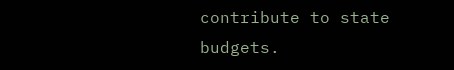contribute to state budgets.